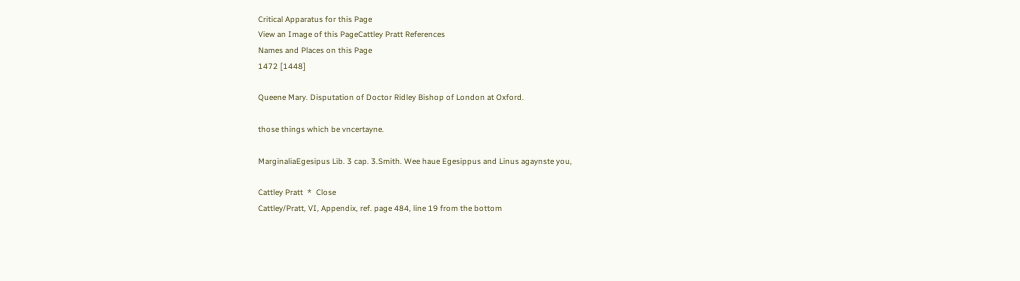Critical Apparatus for this Page
View an Image of this PageCattley Pratt References
Names and Places on this Page
1472 [1448]

Queene Mary. Disputation of Doctor Ridley Bishop of London at Oxford.

those things which be vncertayne.

MarginaliaEgesipus Lib. 3 cap. 3.Smith. Wee haue Egesippus and Linus agaynste you,

Cattley Pratt  *  Close
Cattley/Pratt, VI, Appendix, ref. page 484, line 19 from the bottom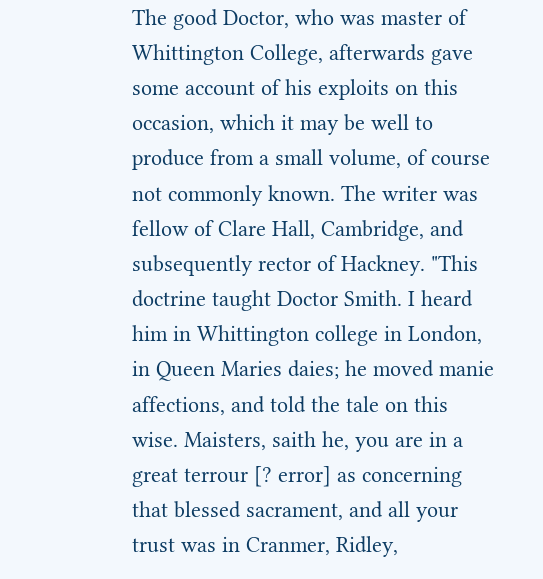The good Doctor, who was master of Whittington College, afterwards gave some account of his exploits on this occasion, which it may be well to produce from a small volume, of course not commonly known. The writer was fellow of Clare Hall, Cambridge, and subsequently rector of Hackney. "This doctrine taught Doctor Smith. I heard him in Whittington college in London, in Queen Maries daies; he moved manie affections, and told the tale on this wise. Maisters, saith he, you are in a great terrour [? error] as concerning that blessed sacrament, and all your trust was in Cranmer, Ridley,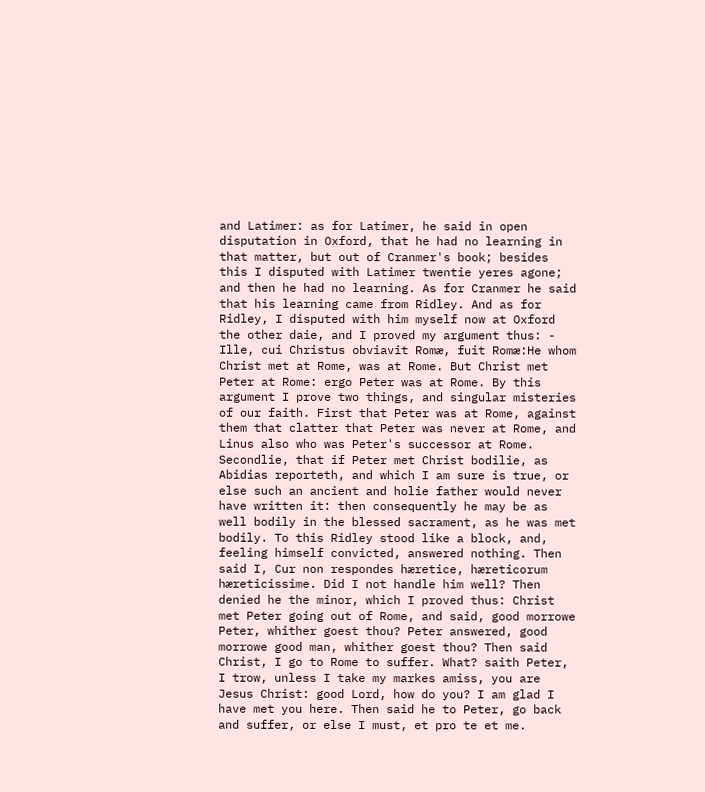and Latimer: as for Latimer, he said in open disputation in Oxford, that he had no learning in that matter, but out of Cranmer's book; besides this I disputed with Latimer twentie yeres agone; and then he had no learning. As for Cranmer he said that his learning came from Ridley. And as for Ridley, I disputed with him myself now at Oxford the other daie, and I proved my argument thus: - Ille, cui Christus obviavit Romæ, fuit Romæ:He whom Christ met at Rome, was at Rome. But Christ met Peter at Rome: ergo Peter was at Rome. By this argument I prove two things, and singular misteries of our faith. First that Peter was at Rome, against them that clatter that Peter was never at Rome, and Linus also who was Peter's successor at Rome. Secondlie, that if Peter met Christ bodilie, as Abidias reporteth, and which I am sure is true, or else such an ancient and holie father would never have written it: then consequently he may be as well bodily in the blessed sacrament, as he was met bodily. To this Ridley stood like a block, and, feeling himself convicted, answered nothing. Then said I, Cur non respondes hæretice, hæreticorum hæreticissime. Did I not handle him well? Then denied he the minor, which I proved thus: Christ met Peter going out of Rome, and said, good morrowe Peter, whither goest thou? Peter answered, good morrowe good man, whither goest thou? Then said Christ, I go to Rome to suffer. What? saith Peter, I trow, unless I take my markes amiss, you are Jesus Christ: good Lord, how do you? I am glad I have met you here. Then said he to Peter, go back and suffer, or else I must, et pro te et me.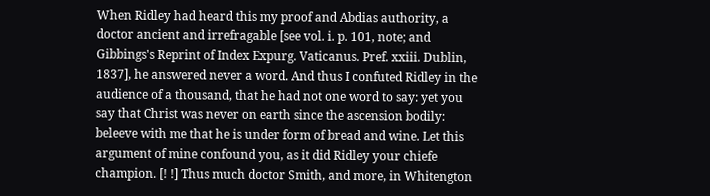When Ridley had heard this my proof and Abdias authority, a doctor ancient and irrefragable [see vol. i. p. 101, note; and Gibbings's Reprint of Index Expurg. Vaticanus. Pref. xxiii. Dublin, 1837], he answered never a word. And thus I confuted Ridley in the audience of a thousand, that he had not one word to say: yet you say that Christ was never on earth since the ascension bodily: beleeve with me that he is under form of bread and wine. Let this argument of mine confound you, as it did Ridley your chiefe champion. [! !] Thus much doctor Smith, and more, in Whitengton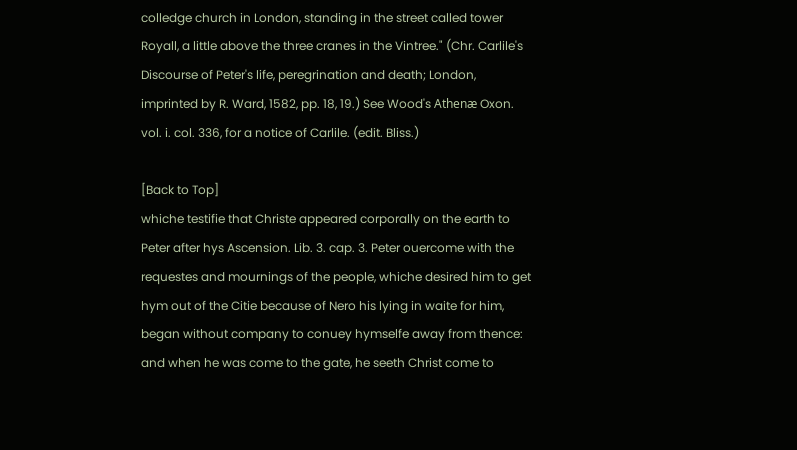colledge church in London, standing in the street called tower Royall, a little above the three cranes in the Vintree." (Chr. Carlile's Discourse of Peter's life, peregrination and death; London, imprinted by R. Ward, 1582, pp. 18, 19.) See Wood's Athenæ Oxon. vol. i. col. 336, for a notice of Carlile. (edit. Bliss.)

[Back to Top]
whiche testifie that Christe appeared corporally on the earth to Peter after hys Ascension. Lib. 3. cap. 3. Peter ouercome with the requestes and mournings of the people, whiche desired him to get hym out of the Citie because of Nero his lying in waite for him, began without company to conuey hymselfe away from thence: and when he was come to the gate, he seeth Christ come to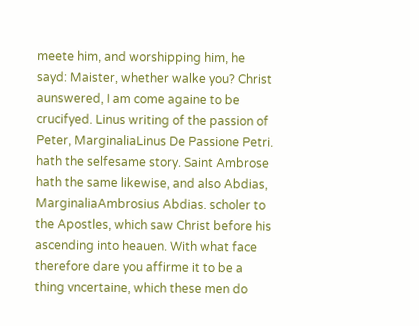meete him, and worshipping him, he sayd: Maister, whether walke you? Christ aunswered, I am come againe to be crucifyed. Linus writing of the passion of Peter, MarginaliaLinus De Passione Petri. hath the selfesame story. Saint Ambrose hath the same likewise, and also Abdias, MarginaliaAmbrosius Abdias. scholer to the Apostles, which saw Christ before his ascending into heauen. With what face therefore dare you affirme it to be a thing vncertaine, which these men do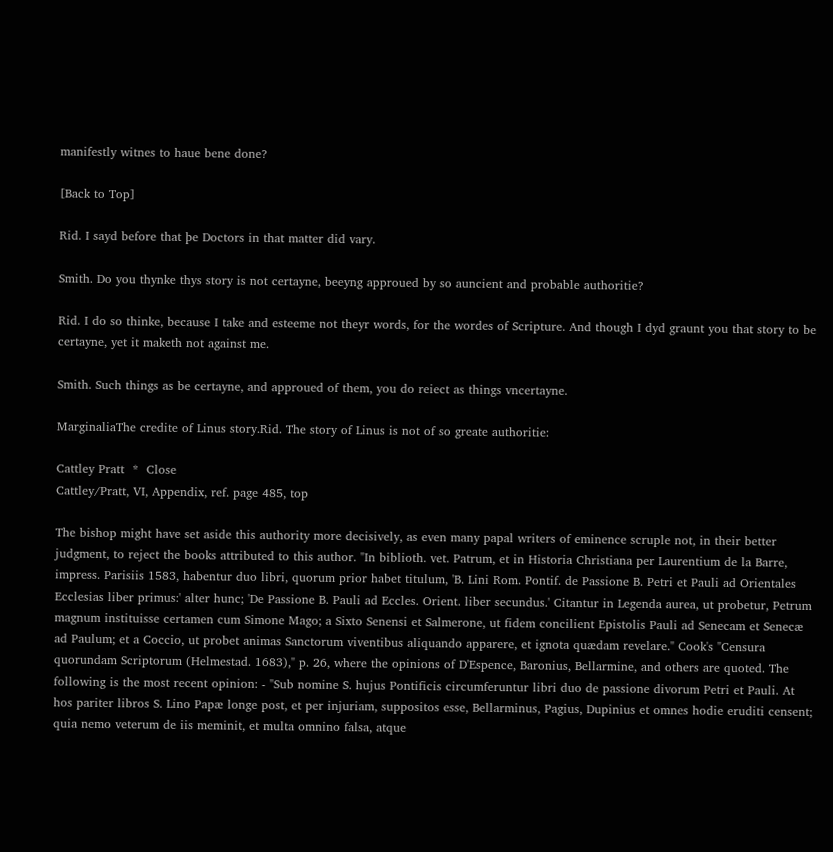manifestly witnes to haue bene done?

[Back to Top]

Rid. I sayd before that þe Doctors in that matter did vary.

Smith. Do you thynke thys story is not certayne, beeyng approued by so auncient and probable authoritie?

Rid. I do so thinke, because I take and esteeme not theyr words, for the wordes of Scripture. And though I dyd graunt you that story to be certayne, yet it maketh not against me.

Smith. Such things as be certayne, and approued of them, you do reiect as things vncertayne.

MarginaliaThe credite of Linus story.Rid. The story of Linus is not of so greate authoritie:

Cattley Pratt  *  Close
Cattley/Pratt, VI, Appendix, ref. page 485, top

The bishop might have set aside this authority more decisively, as even many papal writers of eminence scruple not, in their better judgment, to reject the books attributed to this author. "In biblioth. vet. Patrum, et in Historia Christiana per Laurentium de la Barre, impress. Parisiis 1583, habentur duo libri, quorum prior habet titulum, 'B. Lini Rom. Pontif. de Passione B. Petri et Pauli ad Orientales Ecclesias liber primus:' alter hunc; 'De Passione B. Pauli ad Eccles. Orient. liber secundus.' Citantur in Legenda aurea, ut probetur, Petrum magnum instituisse certamen cum Simone Mago; a Sixto Senensi et Salmerone, ut fidem concilient Epistolis Pauli ad Senecam et Senecæ ad Paulum; et a Coccio, ut probet animas Sanctorum viventibus aliquando apparere, et ignota quædam revelare." Cook's "Censura quorundam Scriptorum (Helmestad. 1683)," p. 26, where the opinions of D'Espence, Baronius, Bellarmine, and others are quoted. The following is the most recent opinion: - "Sub nomine S. hujus Pontificis circumferuntur libri duo de passione divorum Petri et Pauli. At hos pariter libros S. Lino Papæ longe post, et per injuriam, suppositos esse, Bellarminus, Pagius, Dupinius et omnes hodie eruditi censent; quia nemo veterum de iis meminit, et multa omnino falsa, atque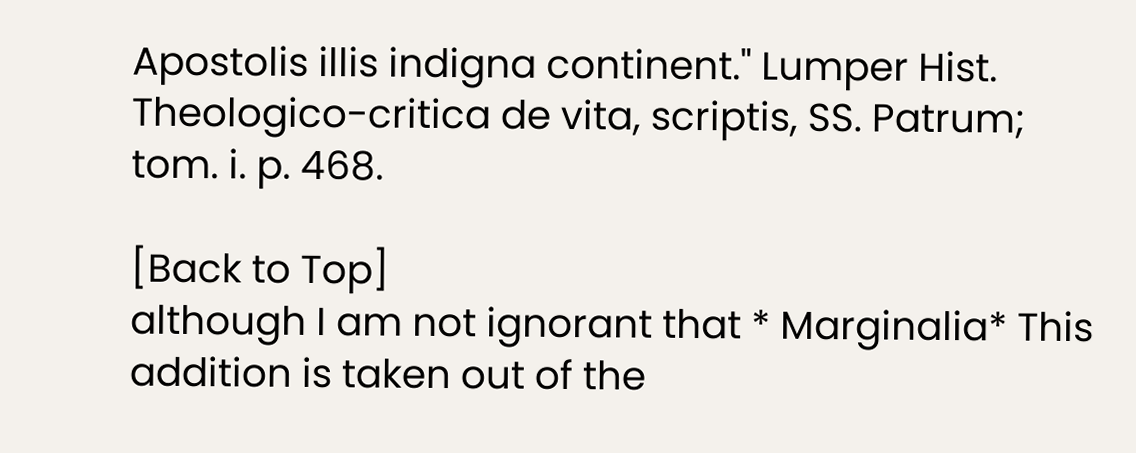Apostolis illis indigna continent." Lumper Hist. Theologico-critica de vita, scriptis, SS. Patrum; tom. i. p. 468.

[Back to Top]
although I am not ignorant that * Marginalia* This addition is taken out of the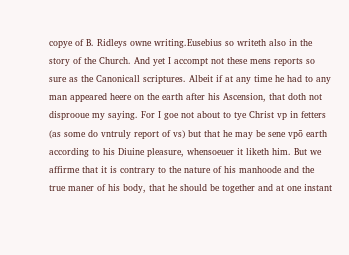copye of B. Ridleys owne writing.Eusebius so writeth also in the story of the Church. And yet I accompt not these mens reports so sure as the Canonicall scriptures. Albeit if at any time he had to any man appeared heere on the earth after his Ascension, that doth not disprooue my saying. For I goe not about to tye Christ vp in fetters (as some do vntruly report of vs) but that he may be sene vpō earth according to his Diuine pleasure, whensoeuer it liketh him. But we affirme that it is contrary to the nature of his manhoode and the true maner of his body, that he should be together and at one instant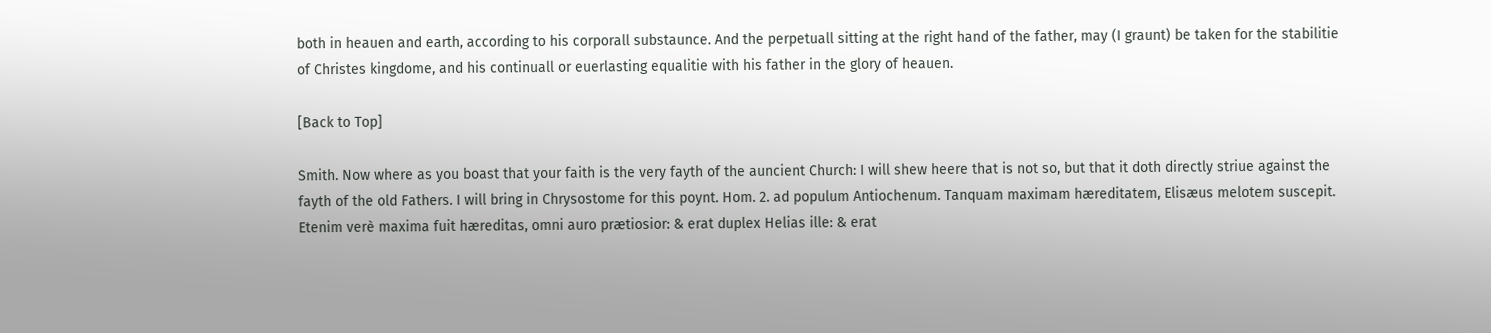both in heauen and earth, according to his corporall substaunce. And the perpetuall sitting at the right hand of the father, may (I graunt) be taken for the stabilitie of Christes kingdome, and his continuall or euerlasting equalitie with his father in the glory of heauen.

[Back to Top]

Smith. Now where as you boast that your faith is the very fayth of the auncient Church: I will shew heere that is not so, but that it doth directly striue against the fayth of the old Fathers. I will bring in Chrysostome for this poynt. Hom. 2. ad populum Antiochenum. Tanquam maximam hæreditatem, Elisæus melotem suscepit. Etenim verè maxima fuit hæreditas, omni auro prætiosior: & erat duplex Helias ille: & erat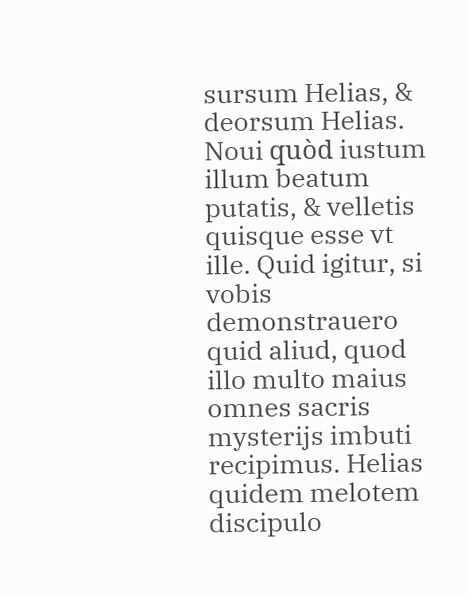sursum Helias, & deorsum Helias. Noui quòd iustum illum beatum putatis, & velletis quisque esse vt ille. Quid igitur, si vobis demonstrauero quid aliud, quod illo multo maius omnes sacris mysterijs imbuti recipimus. Helias quidem melotem discipulo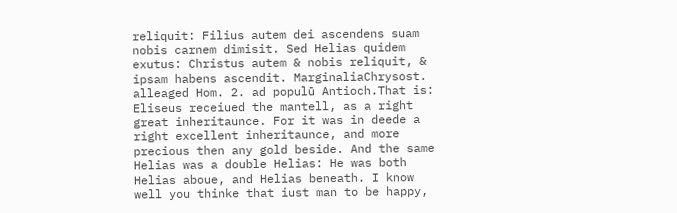reliquit: Filius autem dei ascendens suam nobis carnem dimisit. Sed Helias quidem exutus: Christus autem & nobis reliquit, & ipsam habens ascendit. MarginaliaChrysost. alleaged Hom. 2. ad populū Antioch.That is: Eliseus receiued the mantell, as a right great inheritaunce. For it was in deede a right excellent inheritaunce, and more precious then any gold beside. And the same Helias was a double Helias: He was both Helias aboue, and Helias beneath. I know well you thinke that iust man to be happy,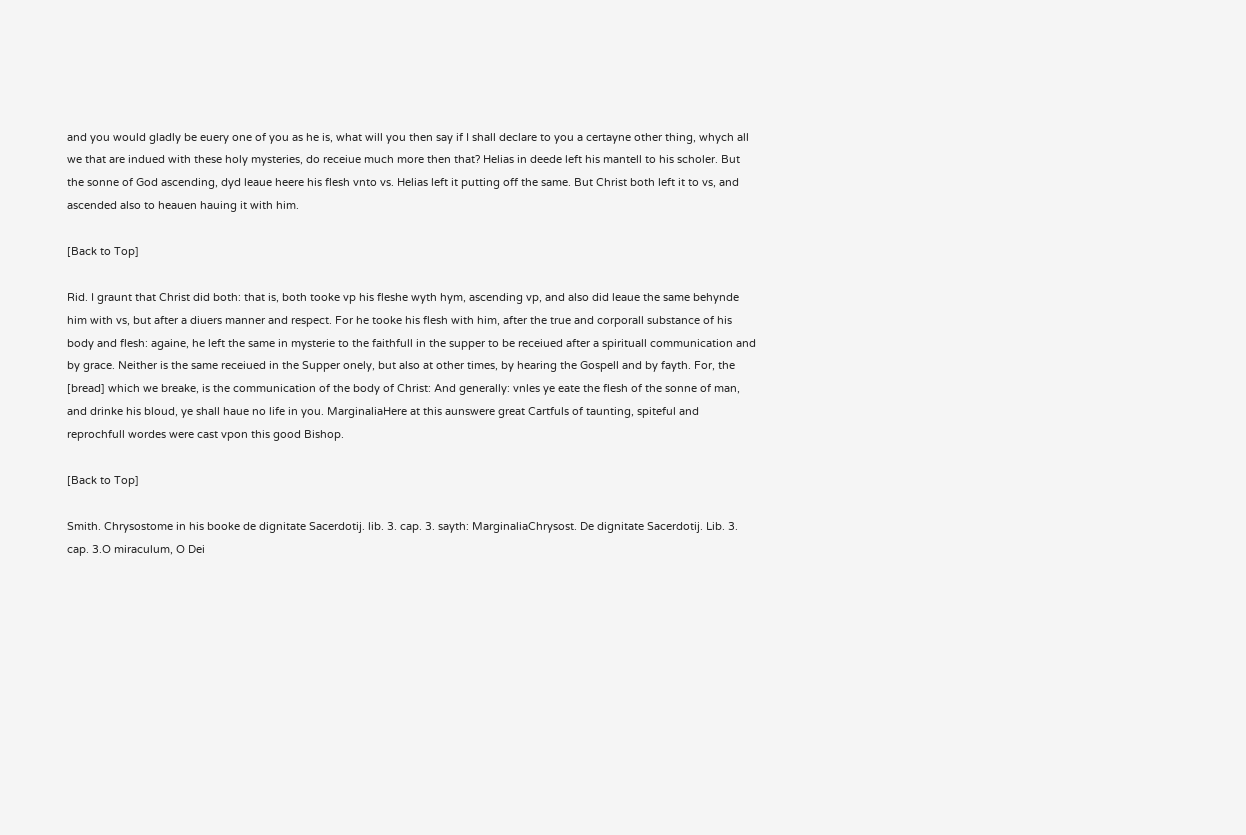and you would gladly be euery one of you as he is, what will you then say if I shall declare to you a certayne other thing, whych all we that are indued with these holy mysteries, do receiue much more then that? Helias in deede left his mantell to his scholer. But the sonne of God ascending, dyd leaue heere his flesh vnto vs. Helias left it putting off the same. But Christ both left it to vs, and ascended also to heauen hauing it with him.

[Back to Top]

Rid. I graunt that Christ did both: that is, both tooke vp his fleshe wyth hym, ascending vp, and also did leaue the same behynde him with vs, but after a diuers manner and respect. For he tooke his flesh with him, after the true and corporall substance of his body and flesh: againe, he left the same in mysterie to the faithfull in the supper to be receiued after a spirituall communication and by grace. Neither is the same receiued in the Supper onely, but also at other times, by hearing the Gospell and by fayth. For, the [bread] which we breake, is the communication of the body of Christ: And generally: vnles ye eate the flesh of the sonne of man, and drinke his bloud, ye shall haue no life in you. MarginaliaHere at this aunswere great Cartfuls of taunting, spiteful and reprochfull wordes were cast vpon this good Bishop.

[Back to Top]

Smith. Chrysostome in his booke de dignitate Sacerdotij. lib. 3. cap. 3. sayth: MarginaliaChrysost. De dignitate Sacerdotij. Lib. 3. cap. 3.O miraculum, O Dei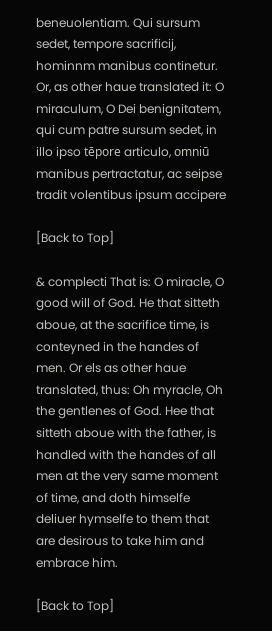beneuolentiam. Qui sursum sedet, tempore sacrificij, hominnm manibus continetur. Or, as other haue translated it: O miraculum, O Dei benignitatem, qui cum patre sursum sedet, in illo ipso tēpore articulo, omniū manibus pertractatur, ac seipse tradit volentibus ipsum accipere

[Back to Top]

& complecti That is: O miracle, O good will of God. He that sitteth aboue, at the sacrifice time, is conteyned in the handes of men. Or els as other haue translated, thus: Oh myracle, Oh the gentlenes of God. Hee that sitteth aboue with the father, is handled with the handes of all men at the very same moment of time, and doth himselfe deliuer hymselfe to them that are desirous to take him and embrace him.

[Back to Top]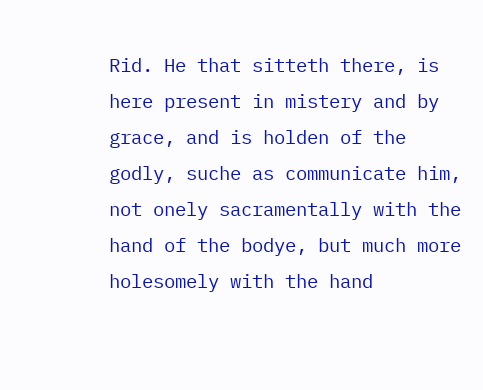Rid. He that sitteth there, is here present in mistery and by grace, and is holden of the godly, suche as communicate him, not onely sacramentally with the hand of the bodye, but much more holesomely with the hand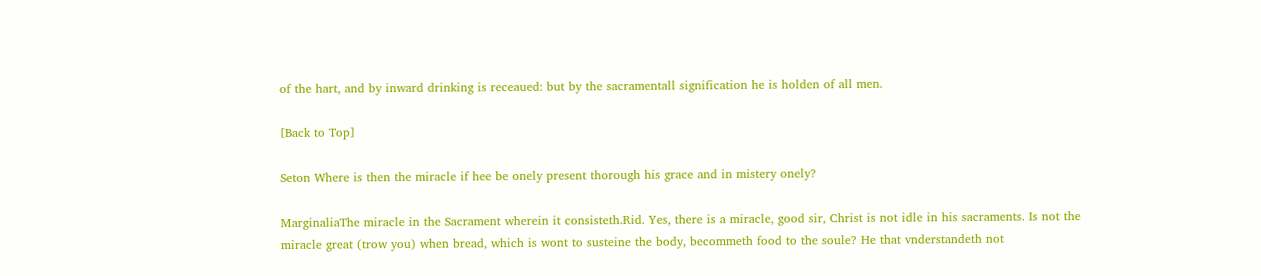of the hart, and by inward drinking is receaued: but by the sacramentall signification he is holden of all men.

[Back to Top]

Seton Where is then the miracle if hee be onely present thorough his grace and in mistery onely?

MarginaliaThe miracle in the Sacrament wherein it consisteth.Rid. Yes, there is a miracle, good sir, Christ is not idle in his sacraments. Is not the miracle great (trow you) when bread, which is wont to susteine the body, becommeth food to the soule? He that vnderstandeth not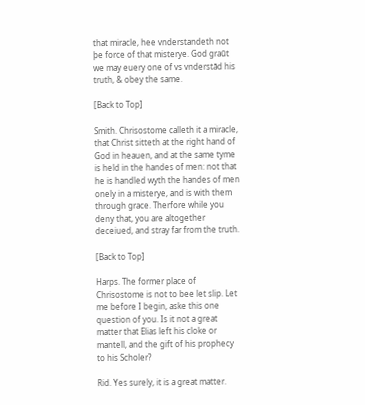that miracle, hee vnderstandeth not þe force of that misterye. God graūt we may euery one of vs vnderstād his truth, & obey the same.

[Back to Top]

Smith. Chrisostome calleth it a miracle, that Christ sitteth at the right hand of God in heauen, and at the same tyme is held in the handes of men: not that he is handled wyth the handes of men onely in a misterye, and is with them through grace. Therfore while you deny that, you are altogether deceiued, and stray far from the truth.

[Back to Top]

Harps. The former place of Chrisostome is not to bee let slip. Let me before I begin, aske this one question of you. Is it not a great matter that Elias left his cloke or mantell, and the gift of his prophecy to his Scholer?

Rid. Yes surely, it is a great matter.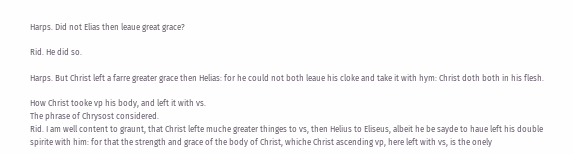Harps. Did not Elias then leaue great grace?

Rid. He did so.

Harps. But Christ left a farre greater grace then Helias: for he could not both leaue his cloke and take it with hym: Christ doth both in his flesh.

How Christ tooke vp his body, and left it with vs.
The phrase of Chrysost considered.
Rid. I am well content to graunt, that Christ lefte muche greater thinges to vs, then Helius to Eliseus, albeit he be sayde to haue left his double spirite with him: for that the strength and grace of the body of Christ, whiche Christ ascending vp, here left with vs, is the onely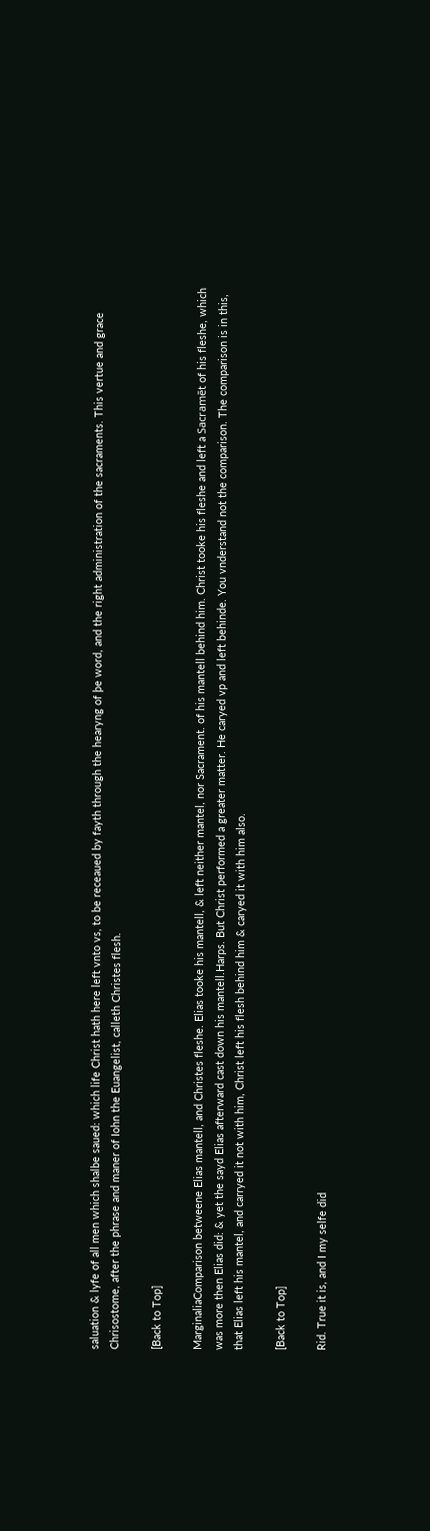saluation & lyfe of all men which shalbe saued: which life Christ hath here left vnto vs, to be receaued by fayth through the hearyng of þe word, and the right administration of the sacraments. This vertue and grace Chrisostome, after the phrase and maner of Iohn the Euangelist, calleth Christes flesh.

[Back to Top]

MarginaliaComparison betweene Elias mantell, and Christes fleshe. Elias tooke his mantell, & left neither mantel, nor Sacrament. of his mantell behind him. Christ tooke his fleshe and left a Sacramēt of his fleshe, which was more then Elias did: & yet the sayd Elias afterward cast down his mantell.Harps. But Christ performed a greater matter. He caryed vp and left behinde. You vnderstand not the comparison. The comparison is in this, that Elias left his mantel, and carryed it not with him, Christ left his flesh behind him & caryed it with him also.

[Back to Top]

Rid. True it is, and I my selfe did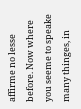affirme no lesse before. Now where you seeme to speake many thinges, in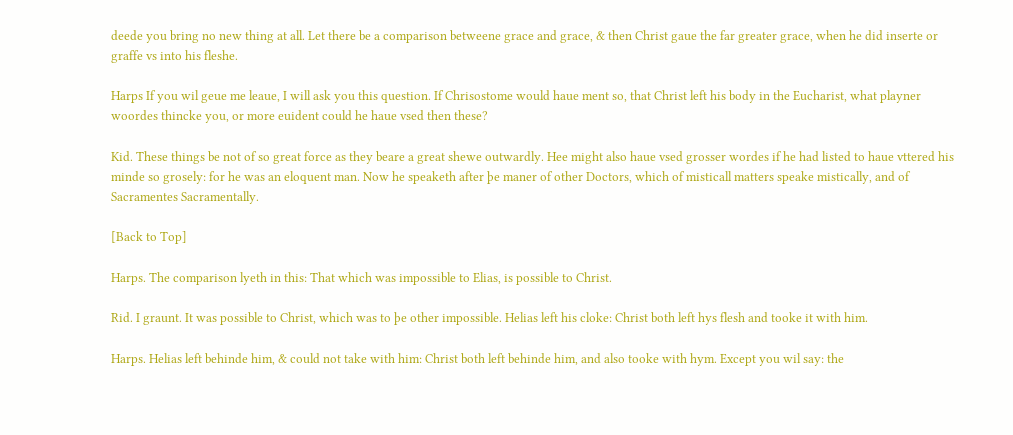deede you bring no new thing at all. Let there be a comparison betweene grace and grace, & then Christ gaue the far greater grace, when he did inserte or graffe vs into his fleshe.

Harps If you wil geue me leaue, I will ask you this question. If Chrisostome would haue ment so, that Christ left his body in the Eucharist, what playner woordes thincke you, or more euident could he haue vsed then these?

Kid. These things be not of so great force as they beare a great shewe outwardly. Hee might also haue vsed grosser wordes if he had listed to haue vttered his minde so grosely: for he was an eloquent man. Now he speaketh after þe maner of other Doctors, which of misticall matters speake mistically, and of Sacramentes Sacramentally.

[Back to Top]

Harps. The comparison lyeth in this: That which was impossible to Elias, is possible to Christ.

Rid. I graunt. It was possible to Christ, which was to þe other impossible. Helias left his cloke: Christ both left hys flesh and tooke it with him.

Harps. Helias left behinde him, & could not take with him: Christ both left behinde him, and also tooke with hym. Except you wil say: the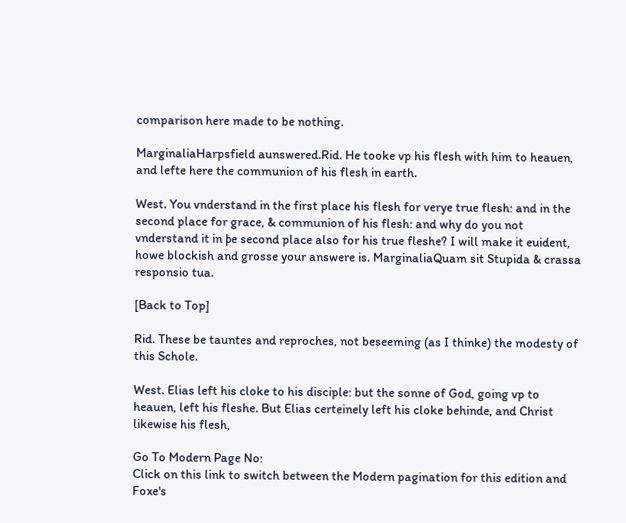comparison here made to be nothing.

MarginaliaHarpsfield aunswered.Rid. He tooke vp his flesh with him to heauen, and lefte here the communion of his flesh in earth.

West. You vnderstand in the first place his flesh for verye true flesh: and in the second place for grace, & communion of his flesh: and why do you not vnderstand it in þe second place also for his true fleshe? I will make it euident, howe blockish and grosse your answere is. MarginaliaQuam sit Stupida & crassa responsio tua.

[Back to Top]

Rid. These be tauntes and reproches, not beseeming (as I thinke) the modesty of this Schole.

West. Elias left his cloke to his disciple: but the sonne of God, going vp to heauen, left his fleshe. But Elias certeinely left his cloke behinde, and Christ likewise his flesh,

Go To Modern Page No:
Click on this link to switch between the Modern pagination for this edition and Foxe's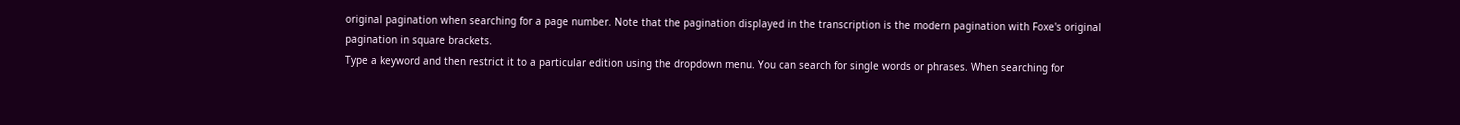original pagination when searching for a page number. Note that the pagination displayed in the transcription is the modern pagination with Foxe's original pagination in square brackets.
Type a keyword and then restrict it to a particular edition using the dropdown menu. You can search for single words or phrases. When searching for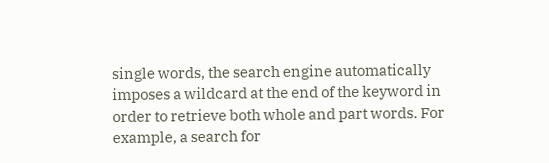single words, the search engine automatically imposes a wildcard at the end of the keyword in order to retrieve both whole and part words. For example, a search for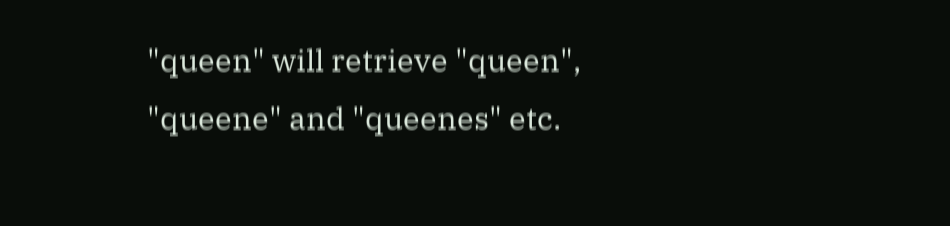"queen" will retrieve "queen", "queene" and "queenes" etc.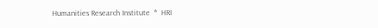Humanities Research Institute  *  HRI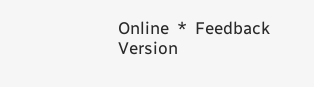Online  *  Feedback
Version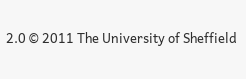2.0 © 2011 The University of Sheffield